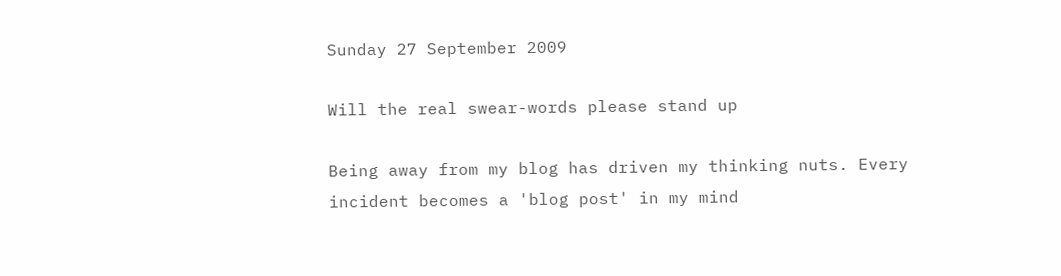Sunday 27 September 2009

Will the real swear-words please stand up

Being away from my blog has driven my thinking nuts. Every incident becomes a 'blog post' in my mind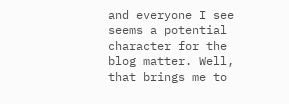and everyone I see seems a potential character for the blog matter. Well, that brings me to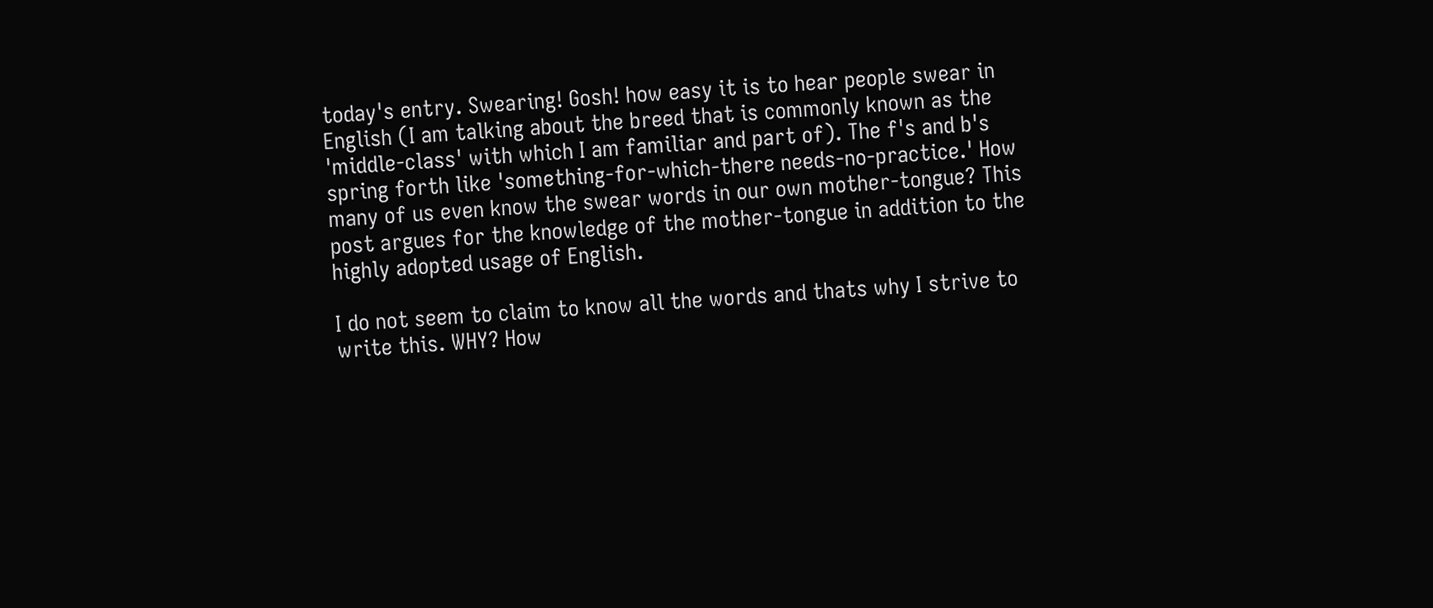today's entry. Swearing! Gosh! how easy it is to hear people swear in English (I am talking about the breed that is commonly known as the 'middle-class' with which I am familiar and part of). The f's and b's spring forth like 'something-for-which-there needs-no-practice.' How many of us even know the swear words in our own mother-tongue? This post argues for the knowledge of the mother-tongue in addition to the highly adopted usage of English.

I do not seem to claim to know all the words and thats why I strive to write this. WHY? How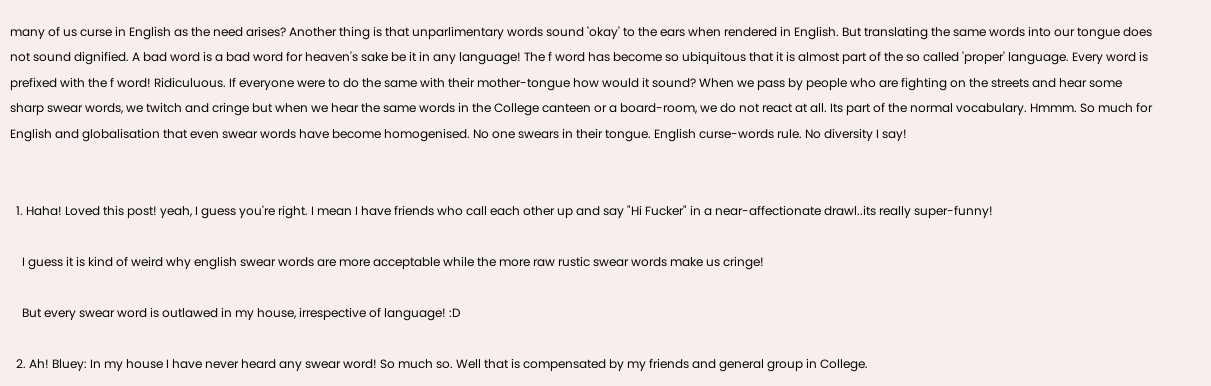many of us curse in English as the need arises? Another thing is that unparlimentary words sound 'okay' to the ears when rendered in English. But translating the same words into our tongue does not sound dignified. A bad word is a bad word for heaven's sake be it in any language! The f word has become so ubiquitous that it is almost part of the so called 'proper' language. Every word is prefixed with the f word! Ridiculuous. If everyone were to do the same with their mother-tongue how would it sound? When we pass by people who are fighting on the streets and hear some sharp swear words, we twitch and cringe but when we hear the same words in the College canteen or a board-room, we do not react at all. Its part of the normal vocabulary. Hmmm. So much for English and globalisation that even swear words have become homogenised. No one swears in their tongue. English curse-words rule. No diversity I say!


  1. Haha! Loved this post! yeah, I guess you're right. I mean I have friends who call each other up and say "Hi Fucker" in a near-affectionate drawl..its really super-funny!

    I guess it is kind of weird why english swear words are more acceptable while the more raw rustic swear words make us cringe!

    But every swear word is outlawed in my house, irrespective of language! :D

  2. Ah! Bluey: In my house I have never heard any swear word! So much so. Well that is compensated by my friends and general group in College.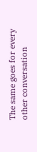The same goes for every other conversation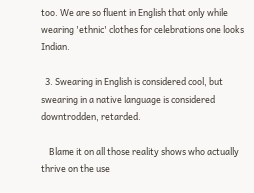too. We are so fluent in English that only while wearing 'ethnic' clothes for celebrations one looks Indian.

  3. Swearing in English is considered cool, but swearing in a native language is considered downtrodden, retarded.

    Blame it on all those reality shows who actually thrive on the use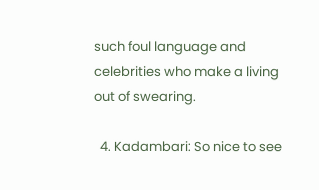such foul language and celebrities who make a living out of swearing.

  4. Kadambari: So nice to see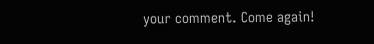your comment. Come again!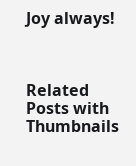Joy always!



Related Posts with Thumbnails